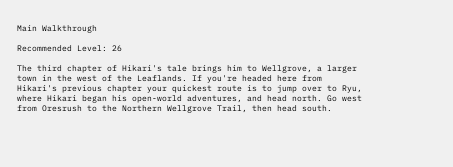Main Walkthrough

Recommended Level: 26

The third chapter of Hikari's tale brings him to Wellgrove, a larger town in the west of the Leaflands. If you're headed here from Hikari's previous chapter your quickest route is to jump over to Ryu, where Hikari began his open-world adventures, and head north. Go west from Oresrush to the Northern Wellgrove Trail, then head south.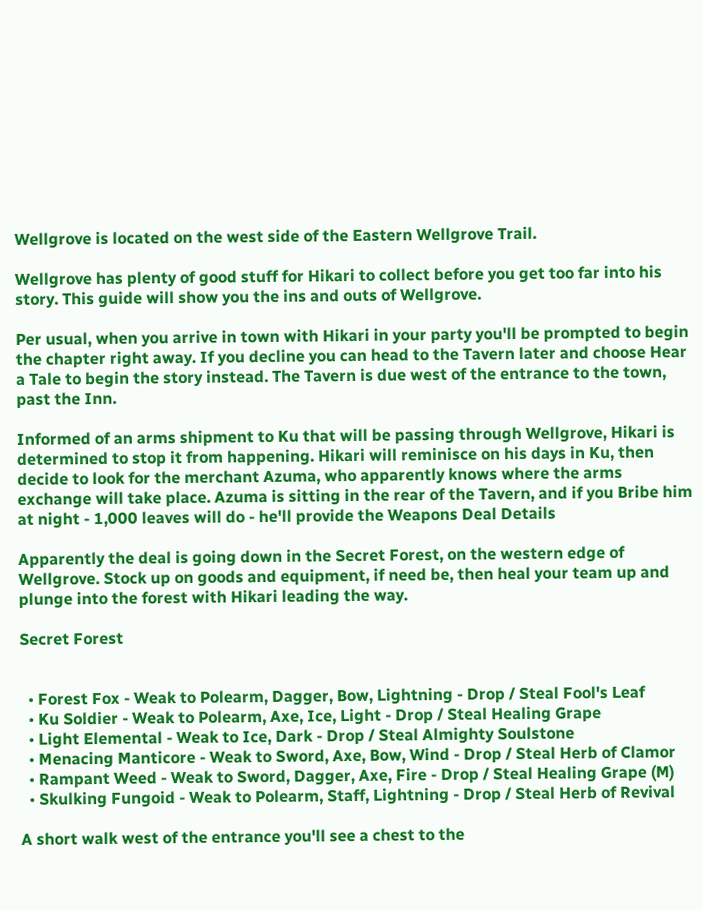Wellgrove is located on the west side of the Eastern Wellgrove Trail.

Wellgrove has plenty of good stuff for Hikari to collect before you get too far into his story. This guide will show you the ins and outs of Wellgrove.

Per usual, when you arrive in town with Hikari in your party you'll be prompted to begin the chapter right away. If you decline you can head to the Tavern later and choose Hear a Tale to begin the story instead. The Tavern is due west of the entrance to the town, past the Inn.

Informed of an arms shipment to Ku that will be passing through Wellgrove, Hikari is determined to stop it from happening. Hikari will reminisce on his days in Ku, then decide to look for the merchant Azuma, who apparently knows where the arms exchange will take place. Azuma is sitting in the rear of the Tavern, and if you Bribe him at night - 1,000 leaves will do - he'll provide the Weapons Deal Details

Apparently the deal is going down in the Secret Forest, on the western edge of Wellgrove. Stock up on goods and equipment, if need be, then heal your team up and plunge into the forest with Hikari leading the way.

Secret Forest


  • Forest Fox - Weak to Polearm, Dagger, Bow, Lightning - Drop / Steal Fool's Leaf
  • Ku Soldier - Weak to Polearm, Axe, Ice, Light - Drop / Steal Healing Grape
  • Light Elemental - Weak to Ice, Dark - Drop / Steal Almighty Soulstone
  • Menacing Manticore - Weak to Sword, Axe, Bow, Wind - Drop / Steal Herb of Clamor
  • Rampant Weed - Weak to Sword, Dagger, Axe, Fire - Drop / Steal Healing Grape (M)
  • Skulking Fungoid - Weak to Polearm, Staff, Lightning - Drop / Steal Herb of Revival

A short walk west of the entrance you'll see a chest to the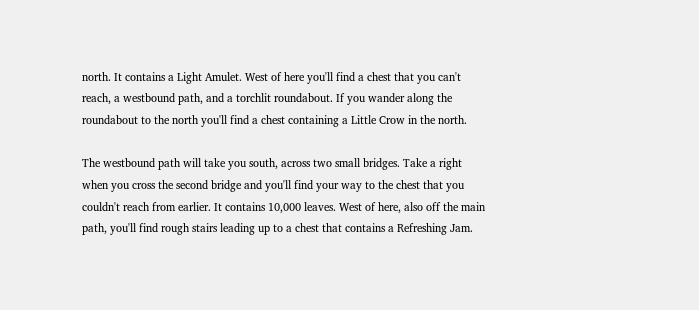north. It contains a Light Amulet. West of here you'll find a chest that you can't reach, a westbound path, and a torchlit roundabout. If you wander along the roundabout to the north you'll find a chest containing a Little Crow in the north.

The westbound path will take you south, across two small bridges. Take a right when you cross the second bridge and you'll find your way to the chest that you couldn't reach from earlier. It contains 10,000 leaves. West of here, also off the main path, you'll find rough stairs leading up to a chest that contains a Refreshing Jam.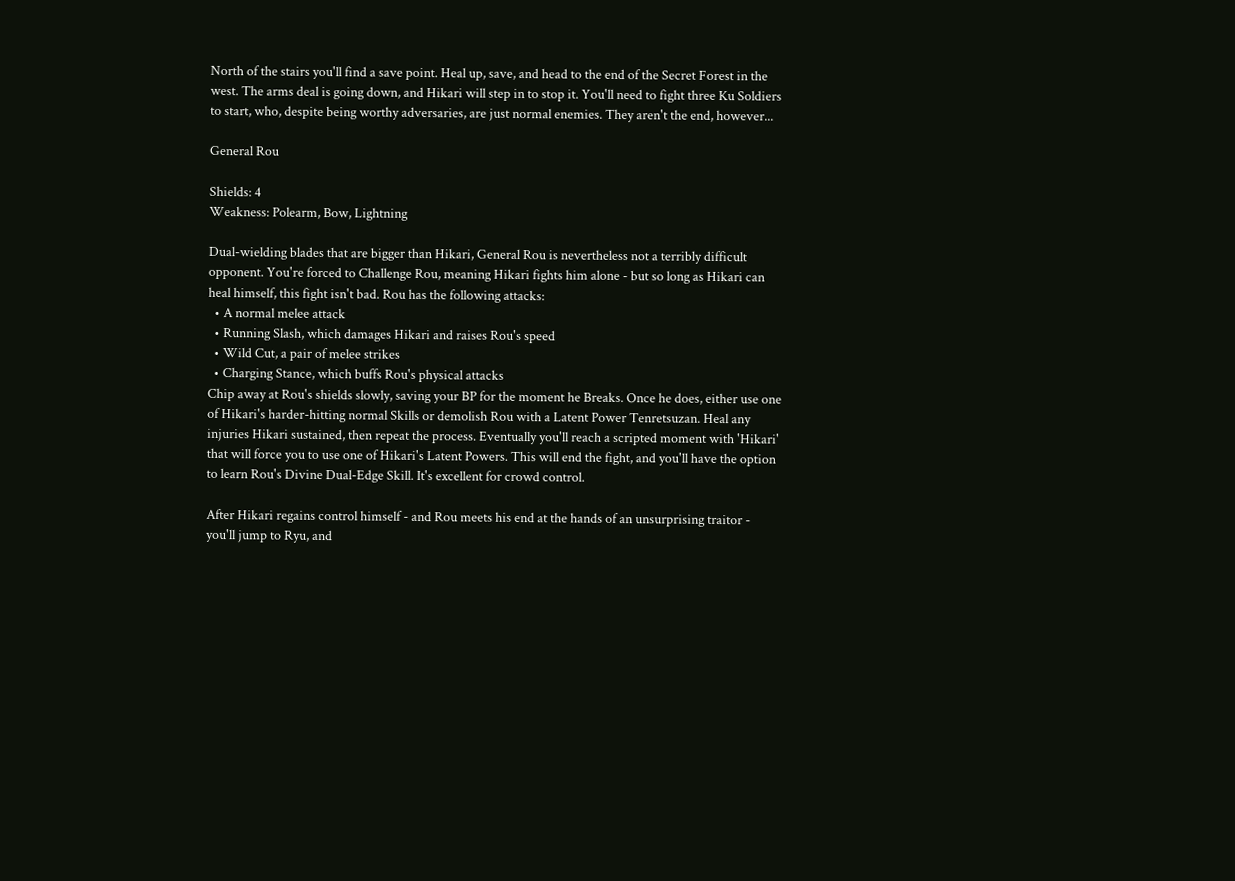North of the stairs you'll find a save point. Heal up, save, and head to the end of the Secret Forest in the west. The arms deal is going down, and Hikari will step in to stop it. You'll need to fight three Ku Soldiers to start, who, despite being worthy adversaries, are just normal enemies. They aren't the end, however...

General Rou

Shields: 4
Weakness: Polearm, Bow, Lightning

Dual-wielding blades that are bigger than Hikari, General Rou is nevertheless not a terribly difficult opponent. You're forced to Challenge Rou, meaning Hikari fights him alone - but so long as Hikari can heal himself, this fight isn't bad. Rou has the following attacks:
  • A normal melee attack
  • Running Slash, which damages Hikari and raises Rou's speed
  • Wild Cut, a pair of melee strikes
  • Charging Stance, which buffs Rou's physical attacks
Chip away at Rou's shields slowly, saving your BP for the moment he Breaks. Once he does, either use one of Hikari's harder-hitting normal Skills or demolish Rou with a Latent Power Tenretsuzan. Heal any injuries Hikari sustained, then repeat the process. Eventually you'll reach a scripted moment with 'Hikari' that will force you to use one of Hikari's Latent Powers. This will end the fight, and you'll have the option to learn Rou's Divine Dual-Edge Skill. It's excellent for crowd control.

After Hikari regains control himself - and Rou meets his end at the hands of an unsurprising traitor - you'll jump to Ryu, and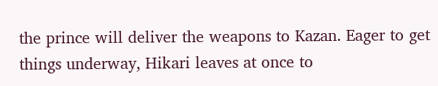the prince will deliver the weapons to Kazan. Eager to get things underway, Hikari leaves at once to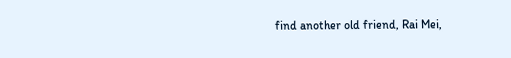find another old friend, Rai Mei,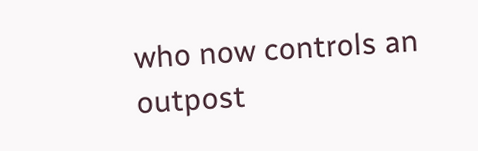who now controls an outpost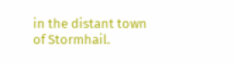in the distant town of Stormhail.